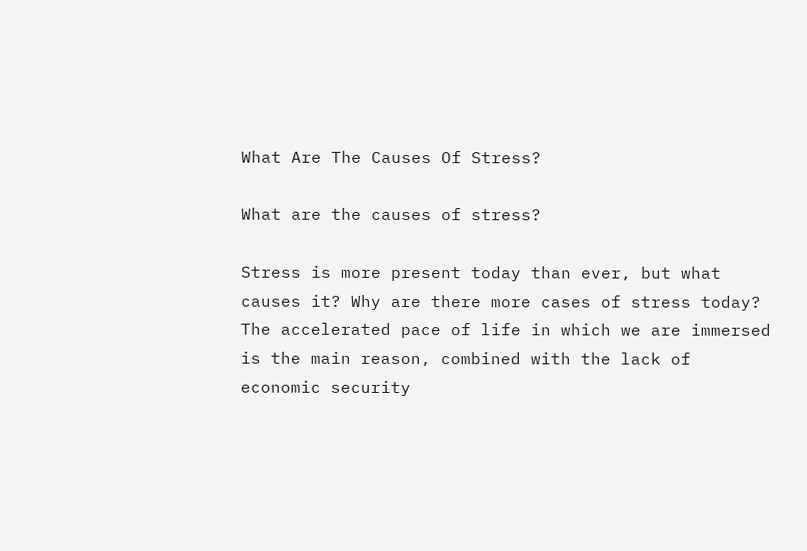What Are The Causes Of Stress?

What are the causes of stress?

Stress is more present today than ever, but what causes it? Why are there more cases of stress today? The accelerated pace of life in which we are immersed is the main reason, combined with the lack of economic security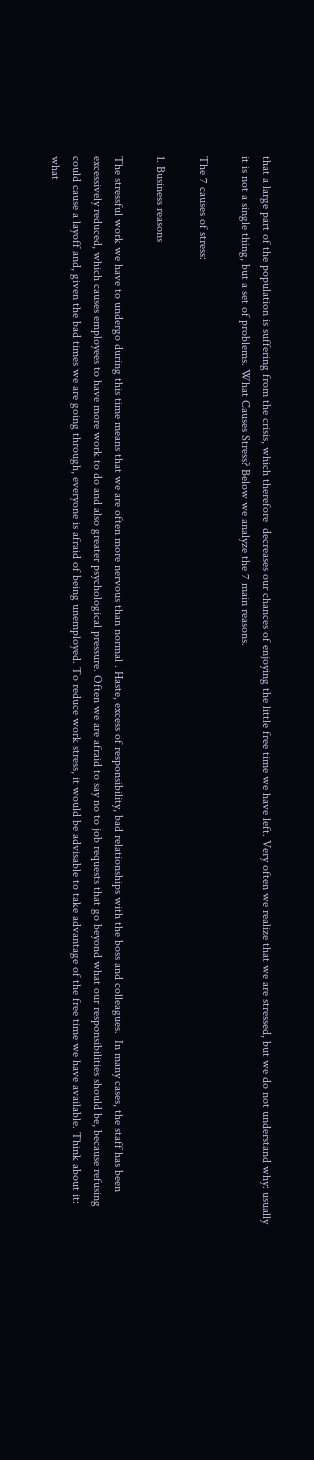that a large part of the population is suffering from the crisis, which therefore  decreases our chances of enjoying the little free time we have left. Very often we realize that we are stressed, but we do not understand why: usually it is not a single thing, but a set of problems. What Causes Stress? Below we analyze the 7 main reasons.

The 7 causes of stress:

1. Business reasons

The stressful work we have to undergo during this time means that we are often more nervous than normal . Haste, excess of responsibility, bad relationships with the boss and colleagues.  In many cases, the staff has been excessively reduced, which causes employees to have more work to do and also greater psychological pressure. Often we are afraid to say no to job requests that go beyond what our responsibilities should be, because refusing could cause a layoff and, given the bad times we are going through, everyone is afraid of being unemployed. To reduce work stress, it would be advisable to take advantage of the free time we have available. Think about it: what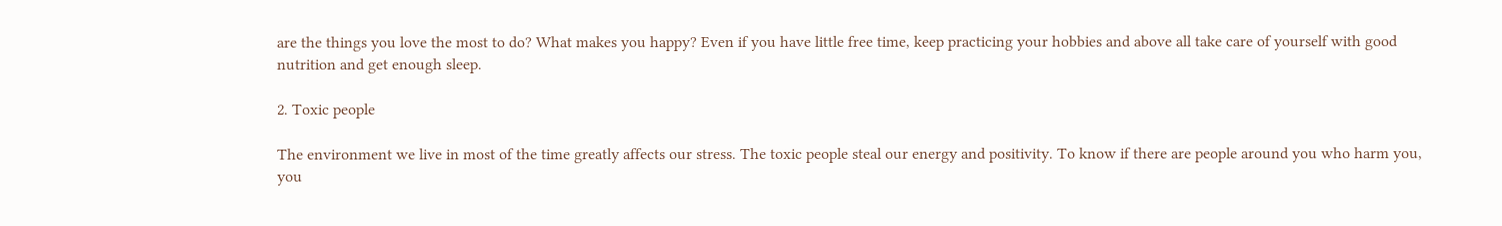are the things you love the most to do? What makes you happy? Even if you have little free time, keep practicing your hobbies and above all take care of yourself with good nutrition and get enough sleep.

2. Toxic people

The environment we live in most of the time greatly affects our stress. The toxic people steal our energy and positivity. To know if there are people around you who harm you, you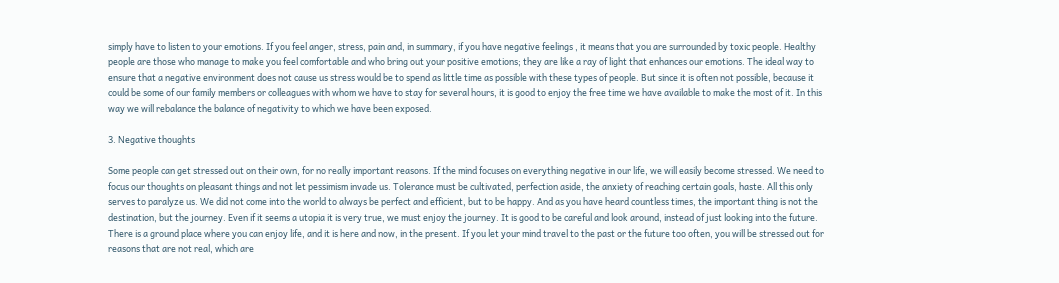simply have to listen to your emotions. If you feel anger, stress, pain and, in summary, if you have negative feelings , it means that you are surrounded by toxic people. Healthy people are those who manage to make you feel comfortable and who bring out your positive emotions; they are like a ray of light that enhances our emotions. The ideal way to ensure that a negative environment does not cause us stress would be to spend as little time as possible with these types of people. But since it is often not possible, because it could be some of our family members or colleagues with whom we have to stay for several hours, it is good to enjoy the free time we have available to make the most of it. In this way we will rebalance the balance of negativity to which we have been exposed.

3. Negative thoughts

Some people can get stressed out on their own, for no really important reasons. If the mind focuses on everything negative in our life, we will easily become stressed. We need to focus our thoughts on pleasant things and not let pessimism invade us. Tolerance must be cultivated, perfection aside, the anxiety of reaching certain goals, haste. All this only serves to paralyze us. We did not come into the world to always be perfect and efficient, but to be happy. And as you have heard countless times, the important thing is not the destination, but the journey. Even if it seems a utopia it is very true, we must enjoy the journey. It is good to be careful and look around, instead of just looking into the future. There is a ground place where you can enjoy life, and it is here and now, in the present. If you let your mind travel to the past or the future too often, you will be stressed out for reasons that are not real, which are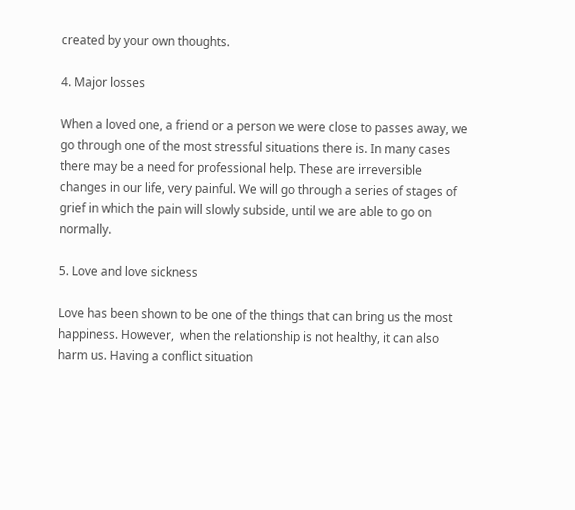created by your own thoughts.

4. Major losses

When a loved one, a friend or a person we were close to passes away, we go through one of the most stressful situations there is. In many cases there may be a need for professional help. These are irreversible changes in our life, very painful. We will go through a series of stages of grief in which the pain will slowly subside, until we are able to go on normally.

5. Love and love sickness

Love has been shown to be one of the things that can bring us the most happiness. However,  when the relationship is not healthy, it can also harm us. Having a conflict situation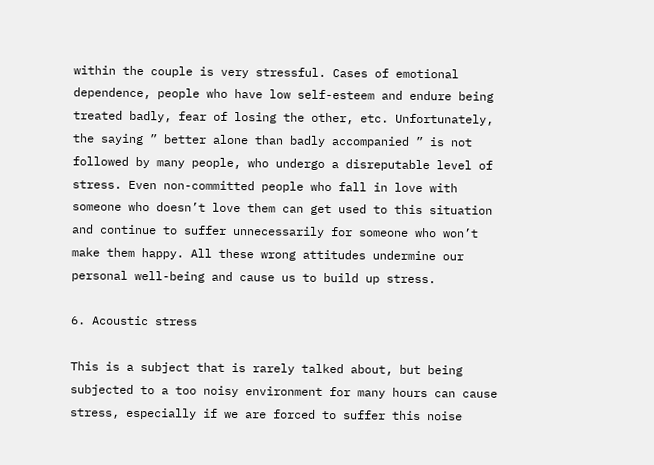within the couple is very stressful. Cases of emotional dependence, people who have low self-esteem and endure being treated badly, fear of losing the other, etc. Unfortunately, the saying ” better alone than badly accompanied ” is not followed by many people, who undergo a disreputable level of stress. Even non-committed people who fall in love with someone who doesn’t love them can get used to this situation and continue to suffer unnecessarily for someone who won’t make them happy. All these wrong attitudes undermine our personal well-being and cause us to build up stress.

6. Acoustic stress

This is a subject that is rarely talked about, but being subjected to a too noisy environment for many hours can cause stress, especially if we are forced to suffer this noise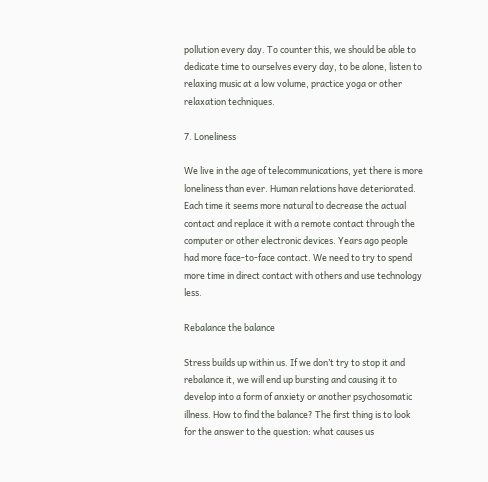pollution every day. To counter this, we should be able to dedicate time to ourselves every day, to be alone, listen to relaxing music at a low volume, practice yoga or other relaxation techniques.

7. Loneliness

We live in the age of telecommunications, yet there is more loneliness than ever. Human relations have deteriorated. Each time it seems more natural to decrease the actual contact and replace it with a remote contact through the computer or other electronic devices. Years ago people had more face-to-face contact. We need to try to spend more time in direct contact with others and use technology less.

Rebalance the balance

Stress builds up within us. If we don’t try to stop it and rebalance it, we will end up bursting and causing it to develop into a form of anxiety or another psychosomatic illness. How to find the balance? The first thing is to look for the answer to the question: what causes us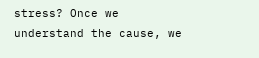stress? Once we understand the cause, we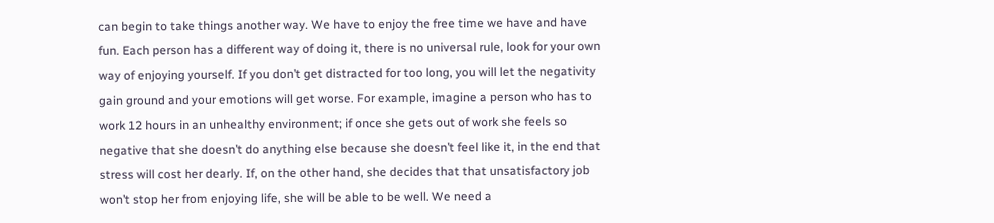can begin to take things another way. We have to enjoy the free time we have and have fun. Each person has a different way of doing it, there is no universal rule, look for your own way of enjoying yourself. If you don’t get distracted for too long, you will let the negativity gain ground and your emotions will get worse. For example, imagine a person who has to work 12 hours in an unhealthy environment; if once she gets out of work she feels so negative that she doesn’t do anything else because she doesn’t feel like it, in the end that stress will cost her dearly. If, on the other hand, she decides that that unsatisfactory job won’t stop her from enjoying life, she will be able to be well. We need a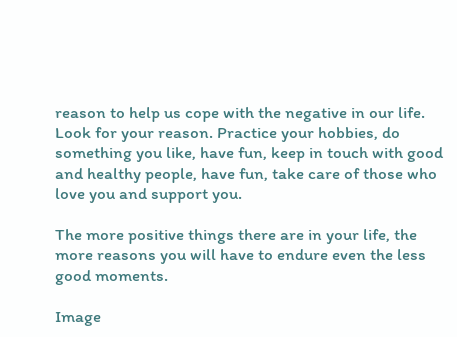reason to help us cope with the negative in our life. Look for your reason. Practice your hobbies, do something you like, have fun, keep in touch with good and healthy people, have fun, take care of those who love you and support you.

The more positive things there are in your life, the more reasons you will have to endure even the less good moments.

Image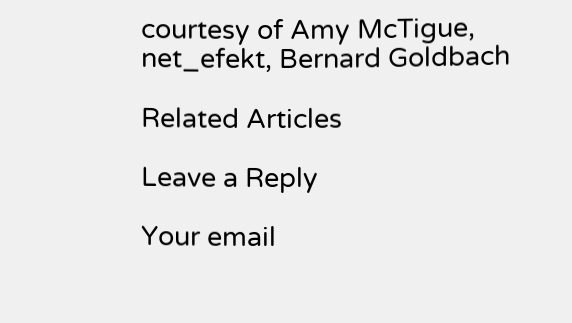courtesy of Amy McTigue, net_efekt, Bernard Goldbach

Related Articles

Leave a Reply

Your email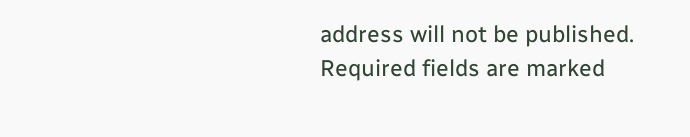address will not be published. Required fields are marked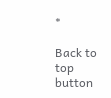*

Back to top button